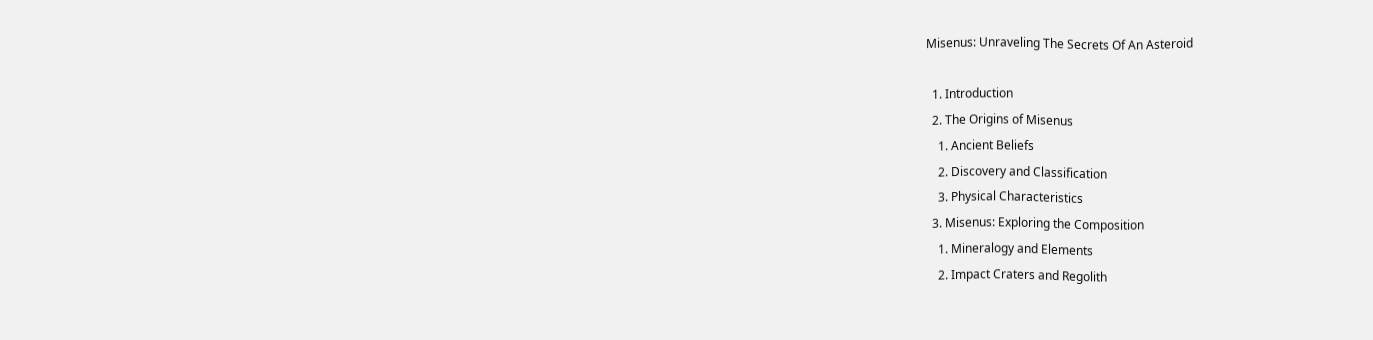Misenus: Unraveling The Secrets Of An Asteroid

  1. Introduction
  2. The Origins of Misenus
    1. Ancient Beliefs
    2. Discovery and Classification
    3. Physical Characteristics
  3. Misenus: Exploring the Composition
    1. Mineralogy and Elements
    2. Impact Craters and Regolith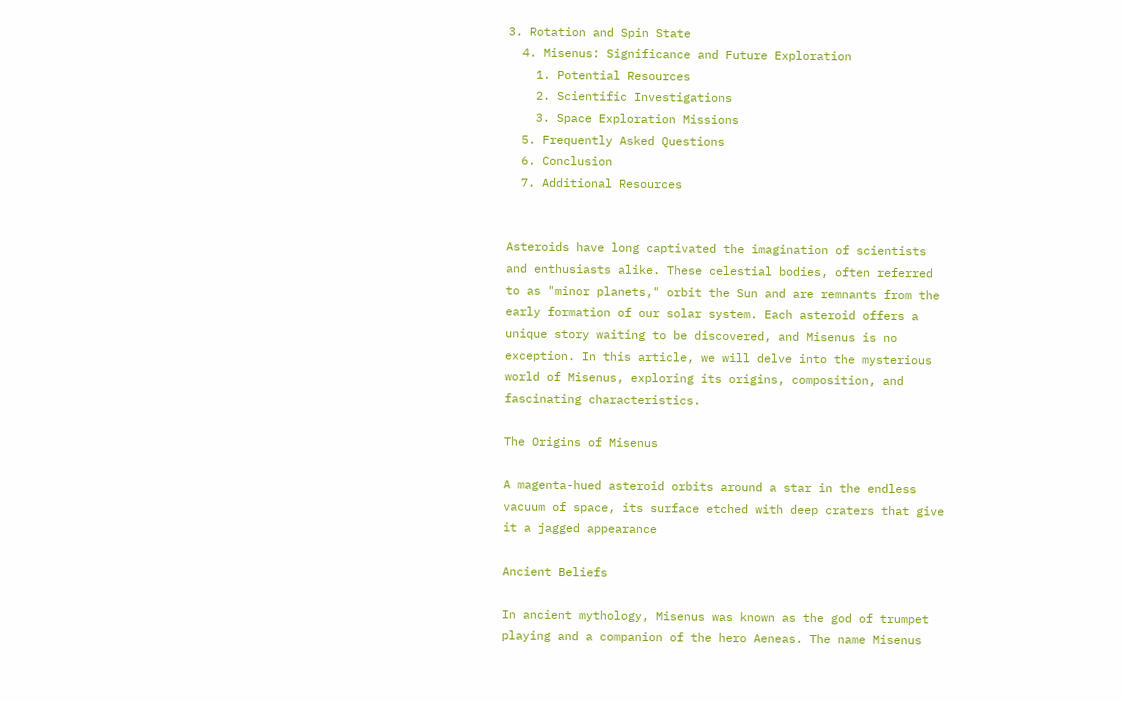3. Rotation and Spin State
  4. Misenus: Significance and Future Exploration
    1. Potential Resources
    2. Scientific Investigations
    3. Space Exploration Missions
  5. Frequently Asked Questions
  6. Conclusion
  7. Additional Resources


Asteroids have long captivated the imagination of scientists and enthusiasts alike. These celestial bodies, often referred to as "minor planets," orbit the Sun and are remnants from the early formation of our solar system. Each asteroid offers a unique story waiting to be discovered, and Misenus is no exception. In this article, we will delve into the mysterious world of Misenus, exploring its origins, composition, and fascinating characteristics.

The Origins of Misenus

A magenta-hued asteroid orbits around a star in the endless vacuum of space, its surface etched with deep craters that give it a jagged appearance

Ancient Beliefs

In ancient mythology, Misenus was known as the god of trumpet playing and a companion of the hero Aeneas. The name Misenus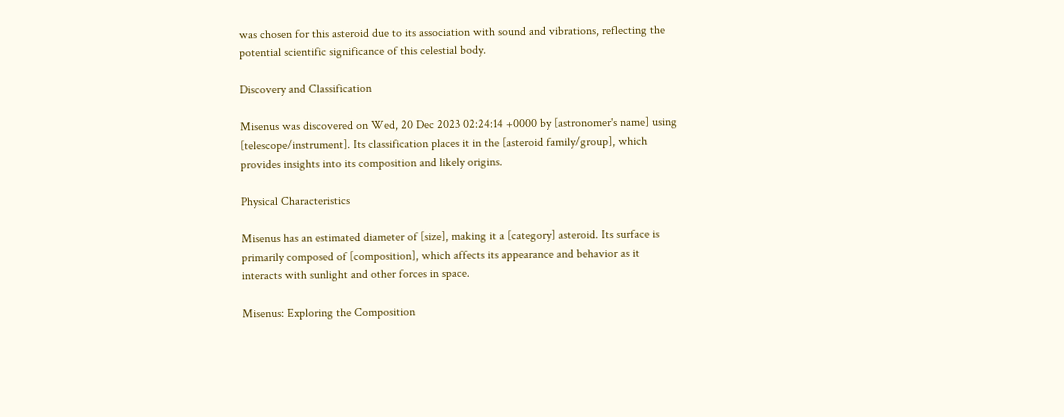was chosen for this asteroid due to its association with sound and vibrations, reflecting the potential scientific significance of this celestial body.

Discovery and Classification

Misenus was discovered on Wed, 20 Dec 2023 02:24:14 +0000 by [astronomer's name] using [telescope/instrument]. Its classification places it in the [asteroid family/group], which provides insights into its composition and likely origins.

Physical Characteristics

Misenus has an estimated diameter of [size], making it a [category] asteroid. Its surface is primarily composed of [composition], which affects its appearance and behavior as it interacts with sunlight and other forces in space.

Misenus: Exploring the Composition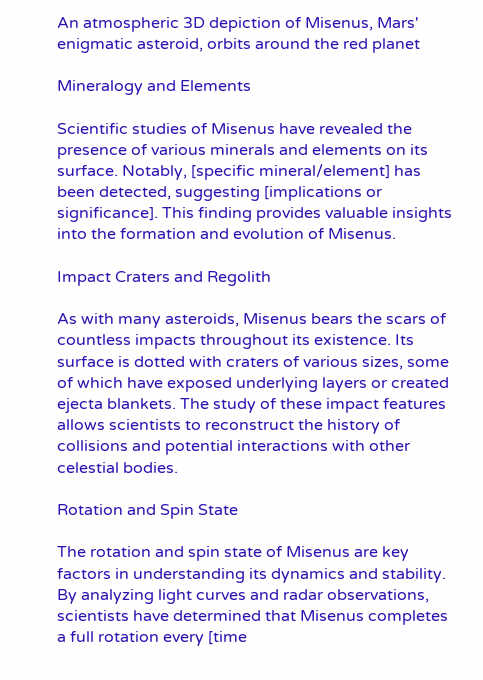An atmospheric 3D depiction of Misenus, Mars' enigmatic asteroid, orbits around the red planet

Mineralogy and Elements

Scientific studies of Misenus have revealed the presence of various minerals and elements on its surface. Notably, [specific mineral/element] has been detected, suggesting [implications or significance]. This finding provides valuable insights into the formation and evolution of Misenus.

Impact Craters and Regolith

As with many asteroids, Misenus bears the scars of countless impacts throughout its existence. Its surface is dotted with craters of various sizes, some of which have exposed underlying layers or created ejecta blankets. The study of these impact features allows scientists to reconstruct the history of collisions and potential interactions with other celestial bodies.

Rotation and Spin State

The rotation and spin state of Misenus are key factors in understanding its dynamics and stability. By analyzing light curves and radar observations, scientists have determined that Misenus completes a full rotation every [time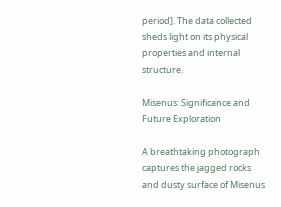period]. The data collected sheds light on its physical properties and internal structure.

Misenus: Significance and Future Exploration

A breathtaking photograph captures the jagged rocks and dusty surface of Misenus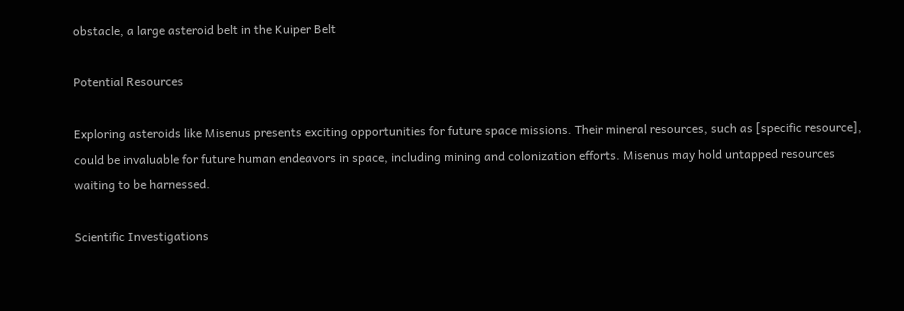obstacle, a large asteroid belt in the Kuiper Belt

Potential Resources

Exploring asteroids like Misenus presents exciting opportunities for future space missions. Their mineral resources, such as [specific resource], could be invaluable for future human endeavors in space, including mining and colonization efforts. Misenus may hold untapped resources waiting to be harnessed.

Scientific Investigations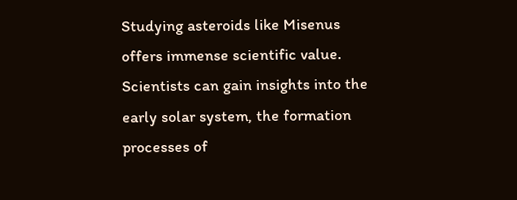Studying asteroids like Misenus offers immense scientific value. Scientists can gain insights into the early solar system, the formation processes of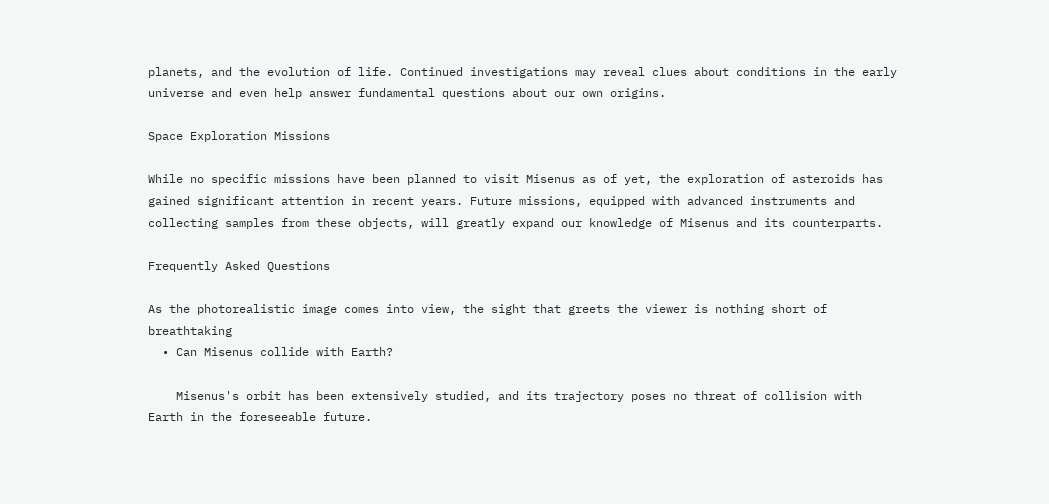planets, and the evolution of life. Continued investigations may reveal clues about conditions in the early universe and even help answer fundamental questions about our own origins.

Space Exploration Missions

While no specific missions have been planned to visit Misenus as of yet, the exploration of asteroids has gained significant attention in recent years. Future missions, equipped with advanced instruments and collecting samples from these objects, will greatly expand our knowledge of Misenus and its counterparts.

Frequently Asked Questions

As the photorealistic image comes into view, the sight that greets the viewer is nothing short of breathtaking
  • Can Misenus collide with Earth?

    Misenus's orbit has been extensively studied, and its trajectory poses no threat of collision with Earth in the foreseeable future.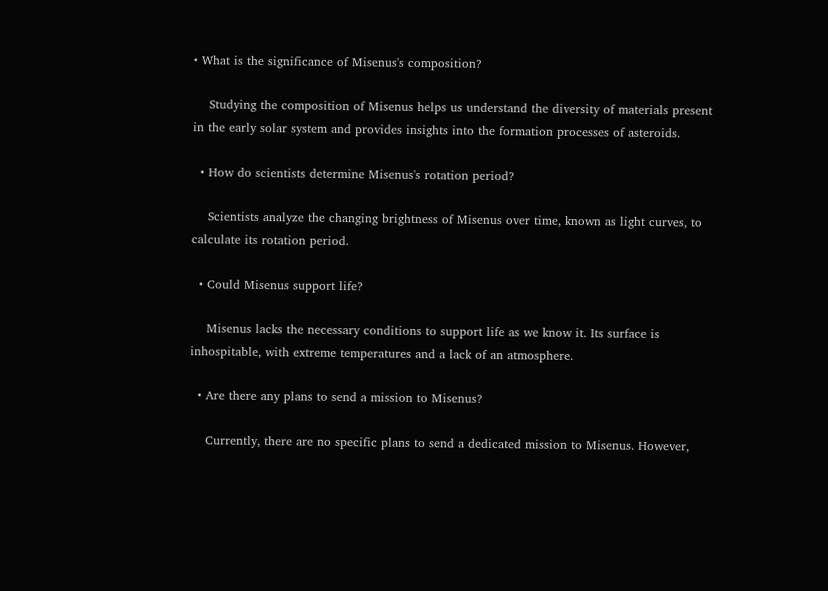• What is the significance of Misenus's composition?

    Studying the composition of Misenus helps us understand the diversity of materials present in the early solar system and provides insights into the formation processes of asteroids.

  • How do scientists determine Misenus's rotation period?

    Scientists analyze the changing brightness of Misenus over time, known as light curves, to calculate its rotation period.

  • Could Misenus support life?

    Misenus lacks the necessary conditions to support life as we know it. Its surface is inhospitable, with extreme temperatures and a lack of an atmosphere.

  • Are there any plans to send a mission to Misenus?

    Currently, there are no specific plans to send a dedicated mission to Misenus. However,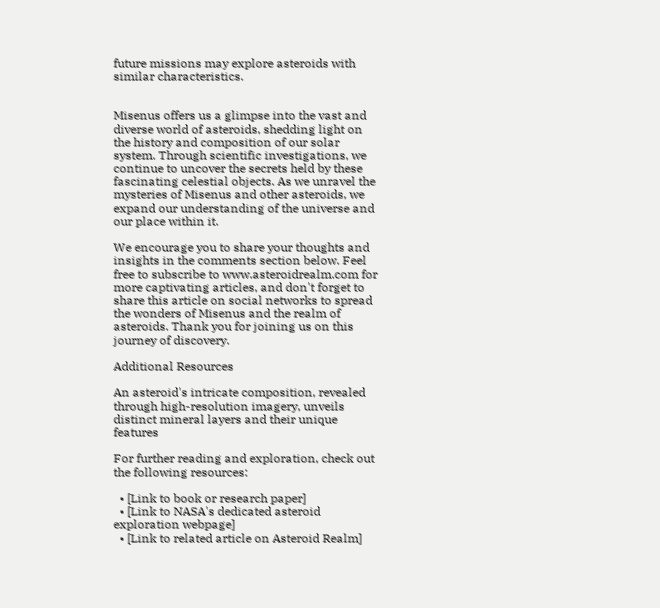future missions may explore asteroids with similar characteristics.


Misenus offers us a glimpse into the vast and diverse world of asteroids, shedding light on the history and composition of our solar system. Through scientific investigations, we continue to uncover the secrets held by these fascinating celestial objects. As we unravel the mysteries of Misenus and other asteroids, we expand our understanding of the universe and our place within it.

We encourage you to share your thoughts and insights in the comments section below. Feel free to subscribe to www.asteroidrealm.com for more captivating articles, and don't forget to share this article on social networks to spread the wonders of Misenus and the realm of asteroids. Thank you for joining us on this journey of discovery.

Additional Resources

An asteroid's intricate composition, revealed through high-resolution imagery, unveils distinct mineral layers and their unique features

For further reading and exploration, check out the following resources:

  • [Link to book or research paper]
  • [Link to NASA's dedicated asteroid exploration webpage]
  • [Link to related article on Asteroid Realm]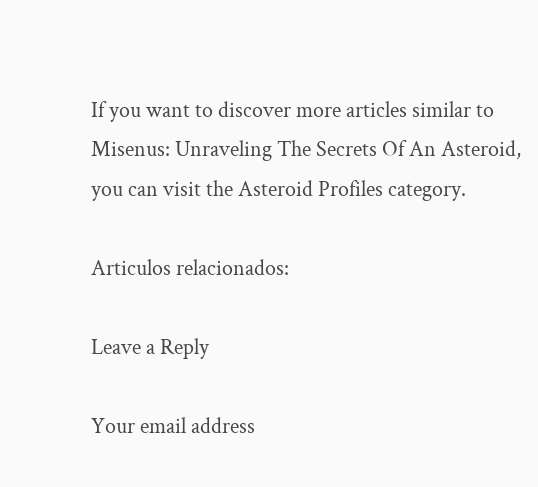If you want to discover more articles similar to Misenus: Unraveling The Secrets Of An Asteroid, you can visit the Asteroid Profiles category.

Articulos relacionados:

Leave a Reply

Your email address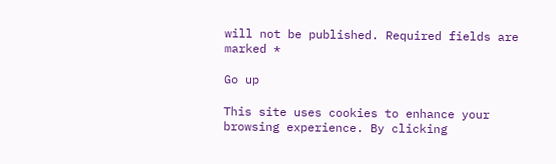will not be published. Required fields are marked *

Go up

This site uses cookies to enhance your browsing experience. By clicking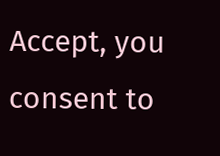Accept, you consent to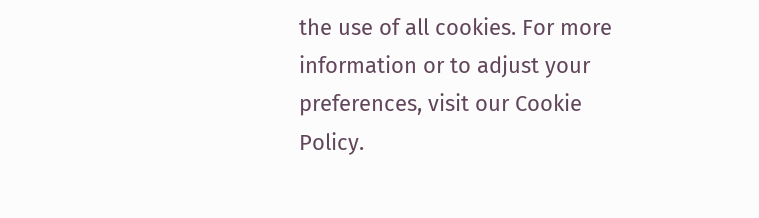the use of all cookies. For more information or to adjust your preferences, visit our Cookie Policy.